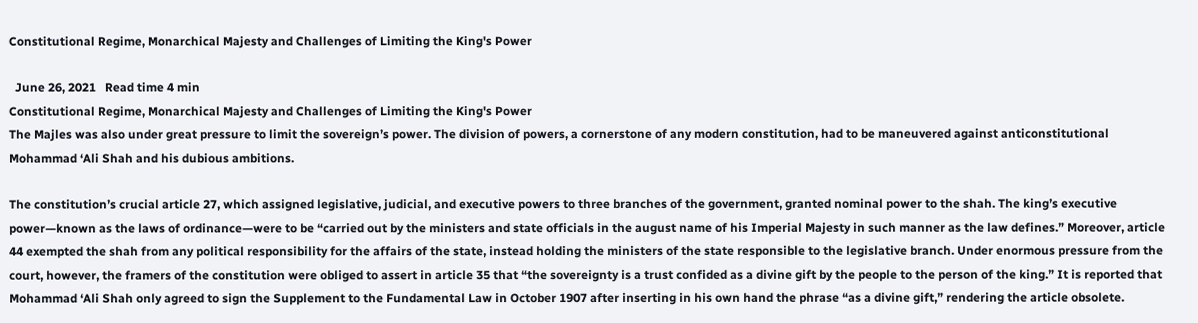Constitutional Regime, Monarchical Majesty and Challenges of Limiting the King's Power

  June 26, 2021   Read time 4 min
Constitutional Regime, Monarchical Majesty and Challenges of Limiting the King's Power
The Majles was also under great pressure to limit the sovereign’s power. The division of powers, a cornerstone of any modern constitution, had to be maneuvered against anticonstitutional Mohammad ‘Ali Shah and his dubious ambitions.

The constitution’s crucial article 27, which assigned legislative, judicial, and executive powers to three branches of the government, granted nominal power to the shah. The king’s executive power—known as the laws of ordinance—were to be “carried out by the ministers and state officials in the august name of his Imperial Majesty in such manner as the law defines.” Moreover, article 44 exempted the shah from any political responsibility for the affairs of the state, instead holding the ministers of the state responsible to the legislative branch. Under enormous pressure from the court, however, the framers of the constitution were obliged to assert in article 35 that “the sovereignty is a trust confided as a divine gift by the people to the person of the king.” It is reported that Mohammad ‘Ali Shah only agreed to sign the Supplement to the Fundamental Law in October 1907 after inserting in his own hand the phrase “as a divine gift,” rendering the article obsolete.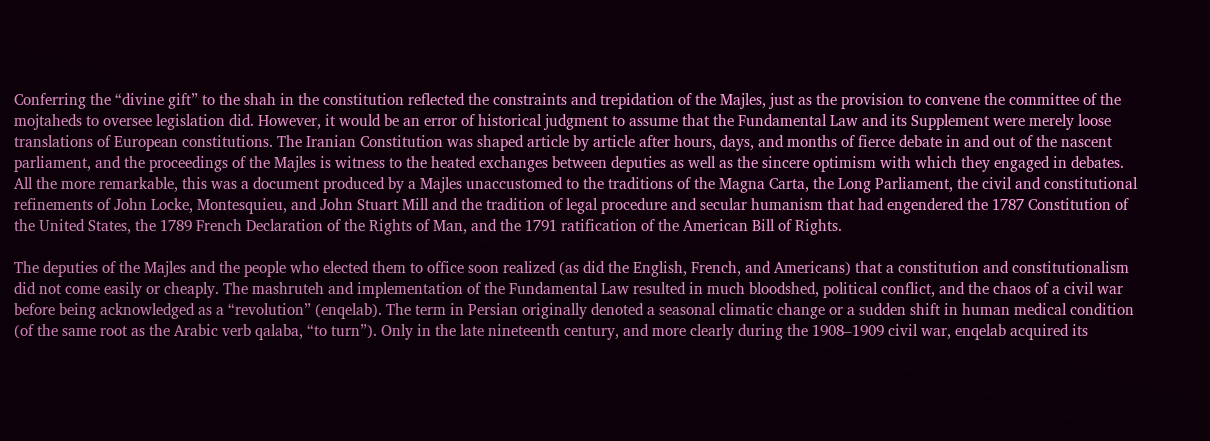Conferring the “divine gift” to the shah in the constitution reflected the constraints and trepidation of the Majles, just as the provision to convene the committee of the mojtaheds to oversee legislation did. However, it would be an error of historical judgment to assume that the Fundamental Law and its Supplement were merely loose translations of European constitutions. The Iranian Constitution was shaped article by article after hours, days, and months of fierce debate in and out of the nascent parliament, and the proceedings of the Majles is witness to the heated exchanges between deputies as well as the sincere optimism with which they engaged in debates. All the more remarkable, this was a document produced by a Majles unaccustomed to the traditions of the Magna Carta, the Long Parliament, the civil and constitutional refinements of John Locke, Montesquieu, and John Stuart Mill and the tradition of legal procedure and secular humanism that had engendered the 1787 Constitution of the United States, the 1789 French Declaration of the Rights of Man, and the 1791 ratification of the American Bill of Rights.

The deputies of the Majles and the people who elected them to office soon realized (as did the English, French, and Americans) that a constitution and constitutionalism did not come easily or cheaply. The mashruteh and implementation of the Fundamental Law resulted in much bloodshed, political conflict, and the chaos of a civil war before being acknowledged as a “revolution” (enqelab). The term in Persian originally denoted a seasonal climatic change or a sudden shift in human medical condition (of the same root as the Arabic verb qalaba, “to turn”). Only in the late nineteenth century, and more clearly during the 1908–1909 civil war, enqelab acquired its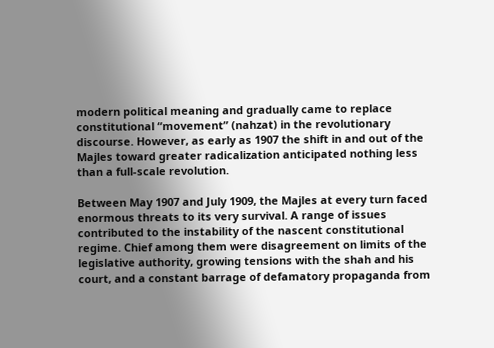modern political meaning and gradually came to replace constitutional “movement” (nahzat) in the revolutionary discourse. However, as early as 1907 the shift in and out of the Majles toward greater radicalization anticipated nothing less than a full-scale revolution.

Between May 1907 and July 1909, the Majles at every turn faced enormous threats to its very survival. A range of issues contributed to the instability of the nascent constitutional regime. Chief among them were disagreement on limits of the legislative authority, growing tensions with the shah and his court, and a constant barrage of defamatory propaganda from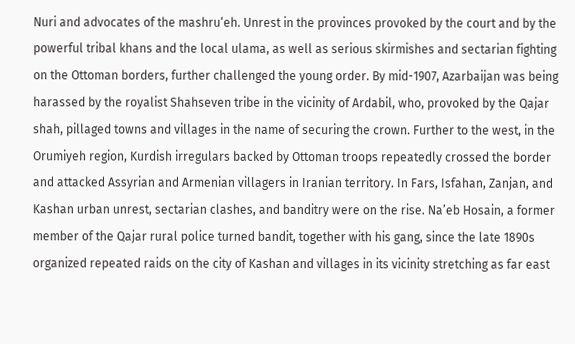Nuri and advocates of the mashru‘eh. Unrest in the provinces provoked by the court and by the powerful tribal khans and the local ulama, as well as serious skirmishes and sectarian fighting on the Ottoman borders, further challenged the young order. By mid-1907, Azarbaijan was being harassed by the royalist Shahseven tribe in the vicinity of Ardabil, who, provoked by the Qajar shah, pillaged towns and villages in the name of securing the crown. Further to the west, in the Orumiyeh region, Kurdish irregulars backed by Ottoman troops repeatedly crossed the border and attacked Assyrian and Armenian villagers in Iranian territory. In Fars, Isfahan, Zanjan, and Kashan urban unrest, sectarian clashes, and banditry were on the rise. Na’eb Hosain, a former member of the Qajar rural police turned bandit, together with his gang, since the late 1890s organized repeated raids on the city of Kashan and villages in its vicinity stretching as far east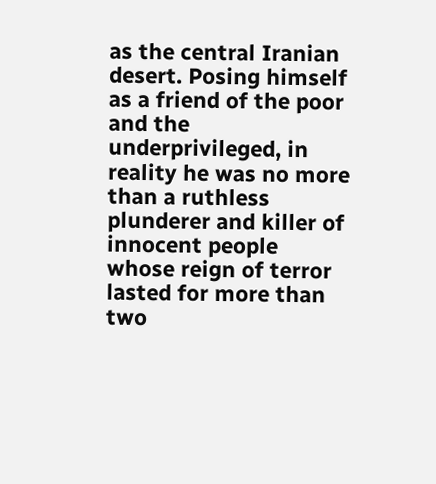as the central Iranian desert. Posing himself as a friend of the poor and the underprivileged, in reality he was no more than a ruthless plunderer and killer of innocent people whose reign of terror lasted for more than two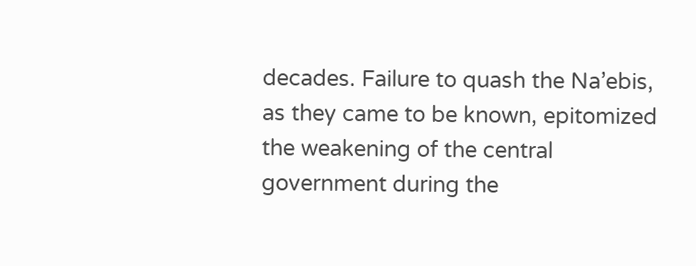decades. Failure to quash the Na’ebis, as they came to be known, epitomized the weakening of the central government during the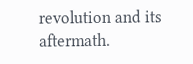revolution and its aftermath.